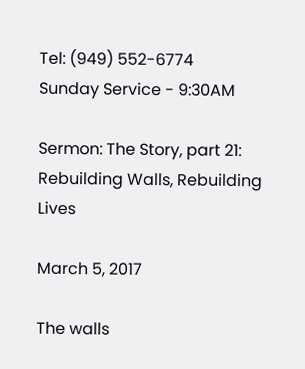Tel: (949) 552-6774
Sunday Service - 9:30AM

Sermon: The Story, part 21: Rebuilding Walls, Rebuilding Lives

March 5, 2017

The walls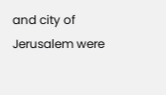and city of Jerusalem were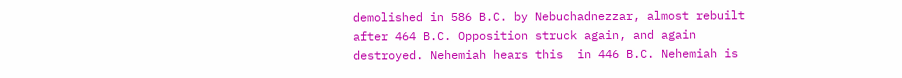demolished in 586 B.C. by Nebuchadnezzar, almost rebuilt after 464 B.C. Opposition struck again, and again destroyed. Nehemiah hears this  in 446 B.C. Nehemiah is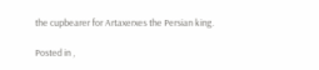the cupbearer for Artaxerxes the Persian king.

Posted in ,